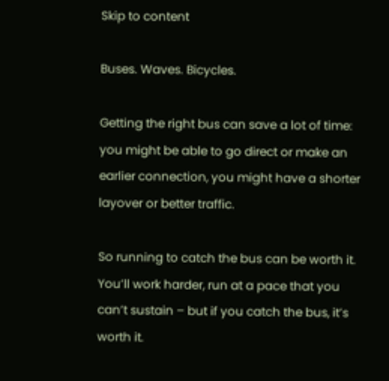Skip to content

Buses. Waves. Bicycles.

Getting the right bus can save a lot of time: you might be able to go direct or make an earlier connection, you might have a shorter layover or better traffic.

So running to catch the bus can be worth it. You’ll work harder, run at a pace that you can’t sustain – but if you catch the bus, it’s worth it.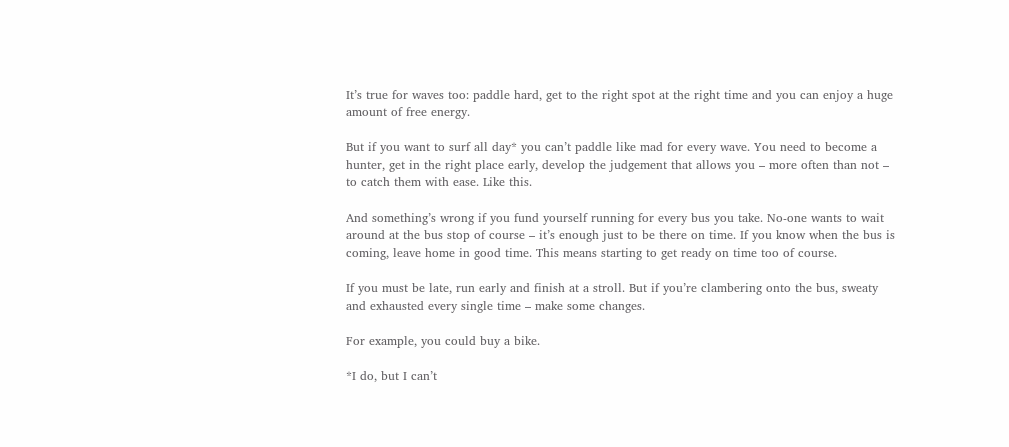It’s true for waves too: paddle hard, get to the right spot at the right time and you can enjoy a huge amount of free energy.

But if you want to surf all day* you can’t paddle like mad for every wave. You need to become a hunter, get in the right place early, develop the judgement that allows you – more often than not – to catch them with ease. Like this.

And something’s wrong if you fund yourself running for every bus you take. No-one wants to wait around at the bus stop of course – it’s enough just to be there on time. If you know when the bus is coming, leave home in good time. This means starting to get ready on time too of course.

If you must be late, run early and finish at a stroll. But if you’re clambering onto the bus, sweaty and exhausted every single time – make some changes.

For example, you could buy a bike.

*I do, but I can’t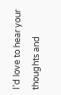I'd love to hear your thoughts and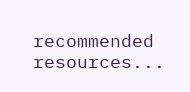recommended resources...